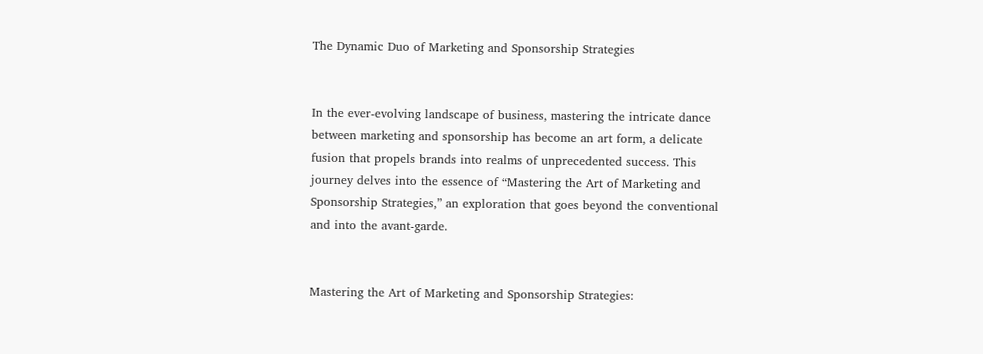The Dynamic Duo of Marketing and Sponsorship Strategies


In the ever-evolving landscape of business, mastering the intricate dance between marketing and sponsorship has become an art form, a delicate fusion that propels brands into realms of unprecedented success. This journey delves into the essence of “Mastering the Art of Marketing and Sponsorship Strategies,” an exploration that goes beyond the conventional and into the avant-garde.


Mastering the Art of Marketing and Sponsorship Strategies: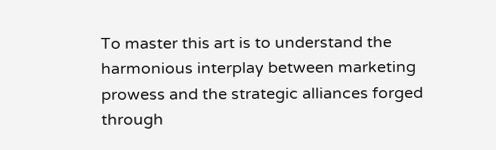To master this art is to understand the harmonious interplay between marketing prowess and the strategic alliances forged through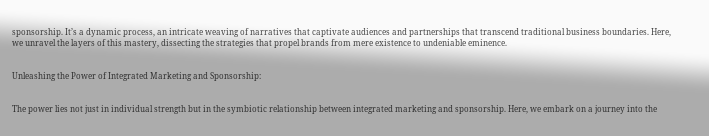sponsorship. It’s a dynamic process, an intricate weaving of narratives that captivate audiences and partnerships that transcend traditional business boundaries. Here, we unravel the layers of this mastery, dissecting the strategies that propel brands from mere existence to undeniable eminence.


Unleashing the Power of Integrated Marketing and Sponsorship:


The power lies not just in individual strength but in the symbiotic relationship between integrated marketing and sponsorship. Here, we embark on a journey into the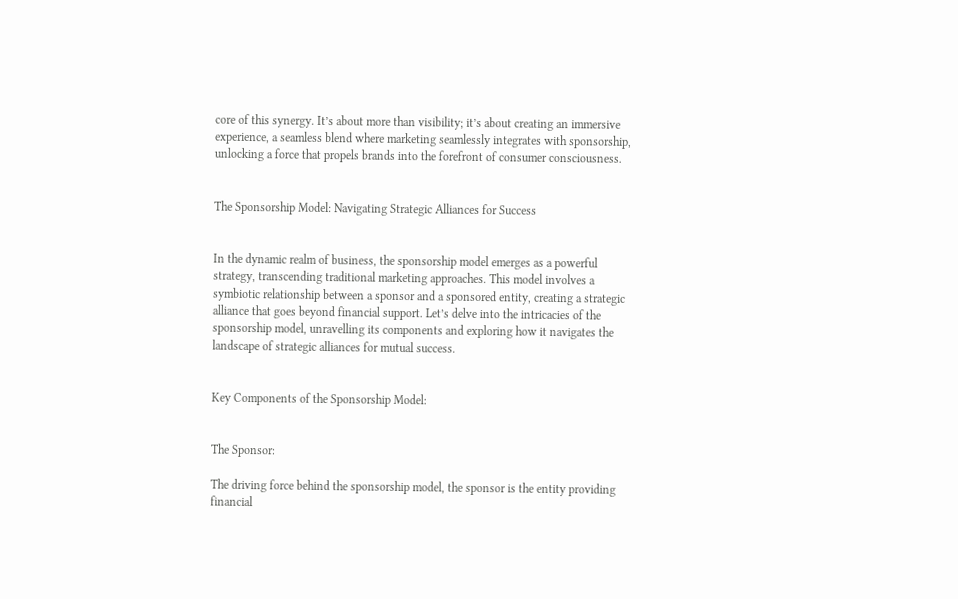core of this synergy. It’s about more than visibility; it’s about creating an immersive experience, a seamless blend where marketing seamlessly integrates with sponsorship, unlocking a force that propels brands into the forefront of consumer consciousness.


The Sponsorship Model: Navigating Strategic Alliances for Success


In the dynamic realm of business, the sponsorship model emerges as a powerful strategy, transcending traditional marketing approaches. This model involves a symbiotic relationship between a sponsor and a sponsored entity, creating a strategic alliance that goes beyond financial support. Let’s delve into the intricacies of the sponsorship model, unravelling its components and exploring how it navigates the landscape of strategic alliances for mutual success.


Key Components of the Sponsorship Model:


The Sponsor:

The driving force behind the sponsorship model, the sponsor is the entity providing financial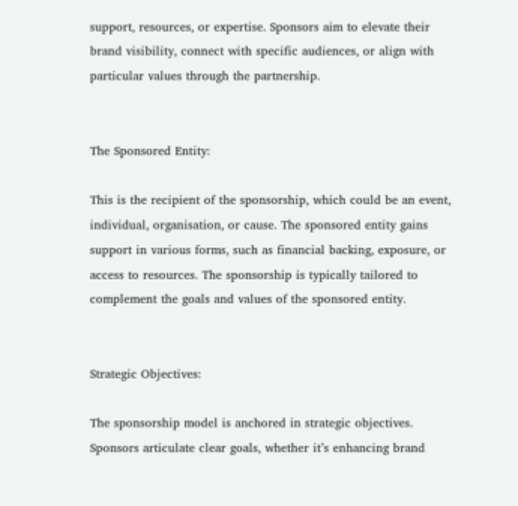support, resources, or expertise. Sponsors aim to elevate their brand visibility, connect with specific audiences, or align with particular values through the partnership.


The Sponsored Entity:

This is the recipient of the sponsorship, which could be an event, individual, organisation, or cause. The sponsored entity gains support in various forms, such as financial backing, exposure, or access to resources. The sponsorship is typically tailored to complement the goals and values of the sponsored entity.


Strategic Objectives:

The sponsorship model is anchored in strategic objectives. Sponsors articulate clear goals, whether it’s enhancing brand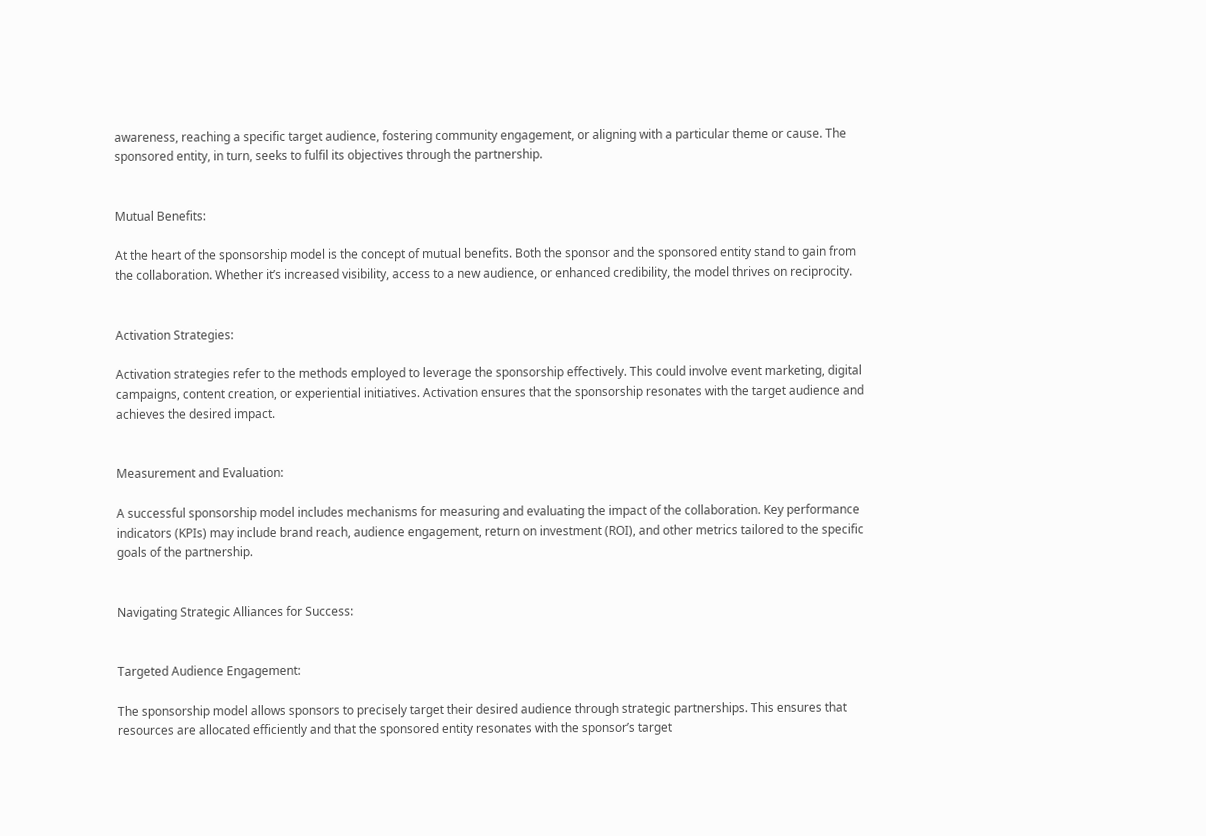awareness, reaching a specific target audience, fostering community engagement, or aligning with a particular theme or cause. The sponsored entity, in turn, seeks to fulfil its objectives through the partnership.


Mutual Benefits:

At the heart of the sponsorship model is the concept of mutual benefits. Both the sponsor and the sponsored entity stand to gain from the collaboration. Whether it’s increased visibility, access to a new audience, or enhanced credibility, the model thrives on reciprocity.


Activation Strategies:

Activation strategies refer to the methods employed to leverage the sponsorship effectively. This could involve event marketing, digital campaigns, content creation, or experiential initiatives. Activation ensures that the sponsorship resonates with the target audience and achieves the desired impact.


Measurement and Evaluation:

A successful sponsorship model includes mechanisms for measuring and evaluating the impact of the collaboration. Key performance indicators (KPIs) may include brand reach, audience engagement, return on investment (ROI), and other metrics tailored to the specific goals of the partnership.


Navigating Strategic Alliances for Success:


Targeted Audience Engagement:

The sponsorship model allows sponsors to precisely target their desired audience through strategic partnerships. This ensures that resources are allocated efficiently and that the sponsored entity resonates with the sponsor’s target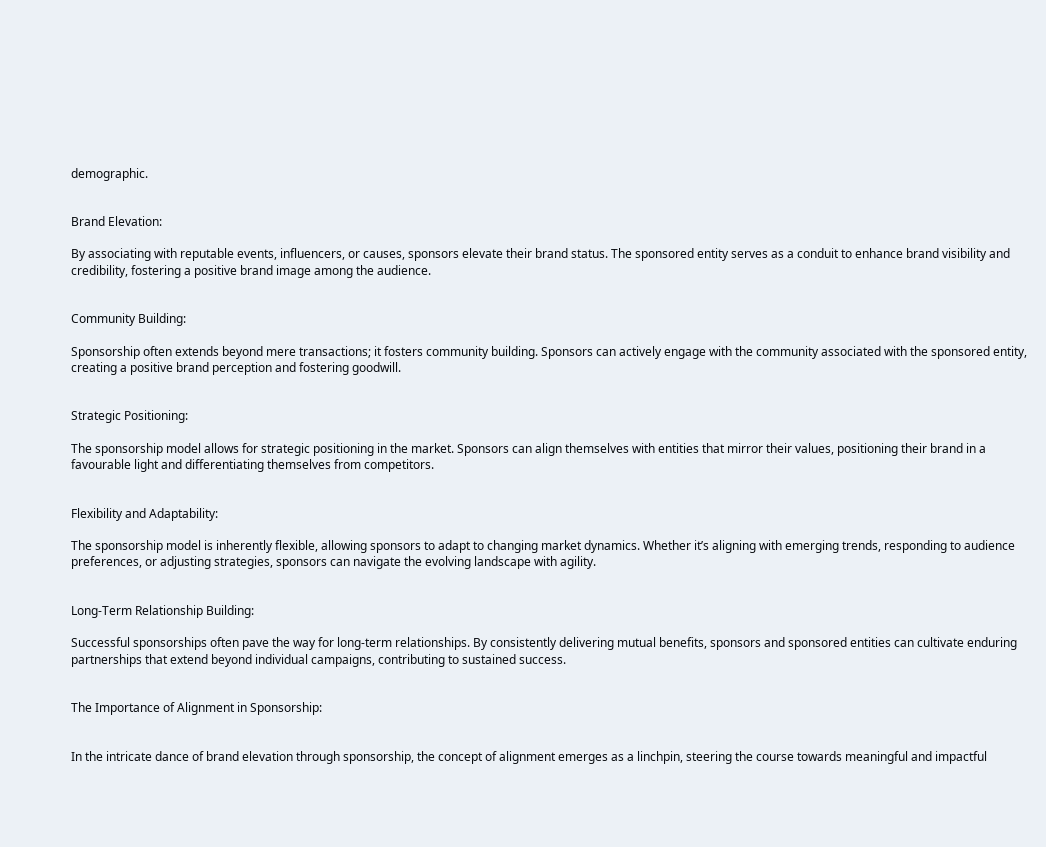demographic.


Brand Elevation:

By associating with reputable events, influencers, or causes, sponsors elevate their brand status. The sponsored entity serves as a conduit to enhance brand visibility and credibility, fostering a positive brand image among the audience.


Community Building:

Sponsorship often extends beyond mere transactions; it fosters community building. Sponsors can actively engage with the community associated with the sponsored entity, creating a positive brand perception and fostering goodwill.


Strategic Positioning:

The sponsorship model allows for strategic positioning in the market. Sponsors can align themselves with entities that mirror their values, positioning their brand in a favourable light and differentiating themselves from competitors.


Flexibility and Adaptability:

The sponsorship model is inherently flexible, allowing sponsors to adapt to changing market dynamics. Whether it’s aligning with emerging trends, responding to audience preferences, or adjusting strategies, sponsors can navigate the evolving landscape with agility.


Long-Term Relationship Building:

Successful sponsorships often pave the way for long-term relationships. By consistently delivering mutual benefits, sponsors and sponsored entities can cultivate enduring partnerships that extend beyond individual campaigns, contributing to sustained success.


The Importance of Alignment in Sponsorship:


In the intricate dance of brand elevation through sponsorship, the concept of alignment emerges as a linchpin, steering the course towards meaningful and impactful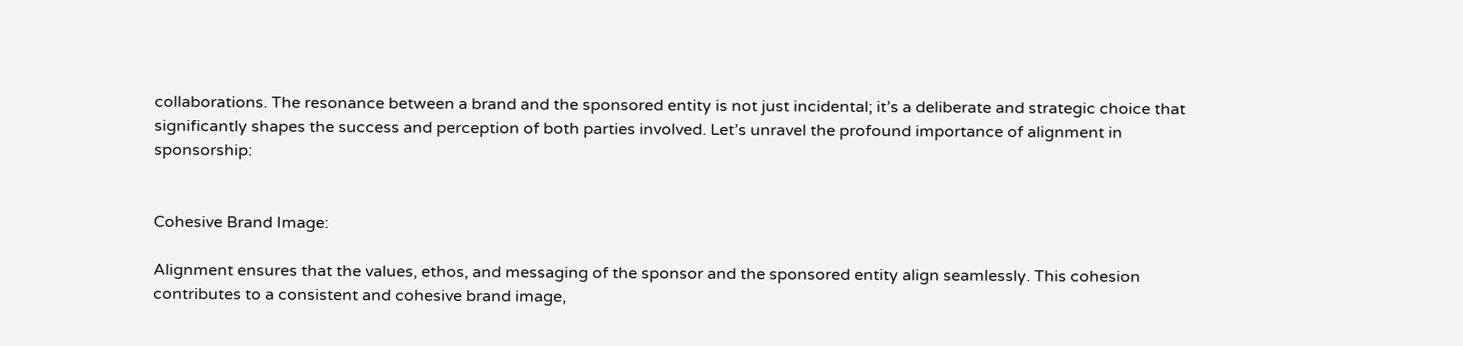collaborations. The resonance between a brand and the sponsored entity is not just incidental; it’s a deliberate and strategic choice that significantly shapes the success and perception of both parties involved. Let’s unravel the profound importance of alignment in sponsorship:


Cohesive Brand Image:

Alignment ensures that the values, ethos, and messaging of the sponsor and the sponsored entity align seamlessly. This cohesion contributes to a consistent and cohesive brand image,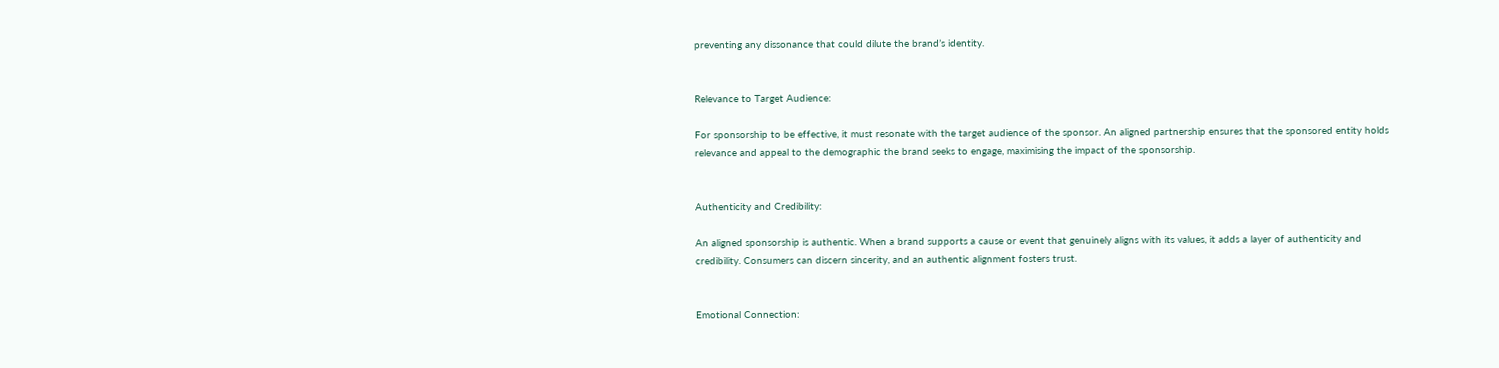preventing any dissonance that could dilute the brand’s identity.


Relevance to Target Audience:

For sponsorship to be effective, it must resonate with the target audience of the sponsor. An aligned partnership ensures that the sponsored entity holds relevance and appeal to the demographic the brand seeks to engage, maximising the impact of the sponsorship.


Authenticity and Credibility:

An aligned sponsorship is authentic. When a brand supports a cause or event that genuinely aligns with its values, it adds a layer of authenticity and credibility. Consumers can discern sincerity, and an authentic alignment fosters trust.


Emotional Connection: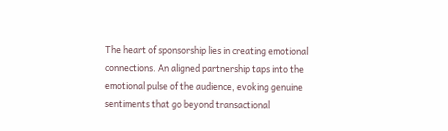The heart of sponsorship lies in creating emotional connections. An aligned partnership taps into the emotional pulse of the audience, evoking genuine sentiments that go beyond transactional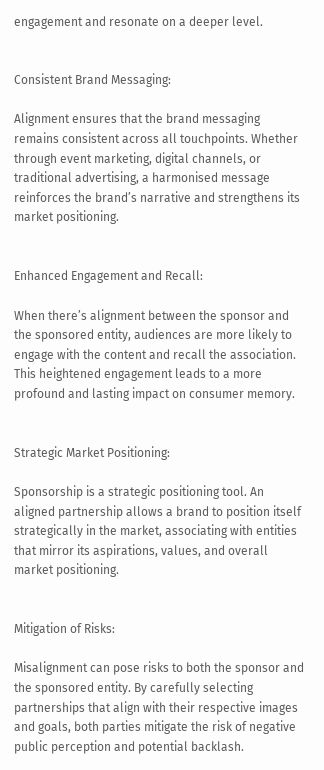engagement and resonate on a deeper level.


Consistent Brand Messaging:

Alignment ensures that the brand messaging remains consistent across all touchpoints. Whether through event marketing, digital channels, or traditional advertising, a harmonised message reinforces the brand’s narrative and strengthens its market positioning.


Enhanced Engagement and Recall:

When there’s alignment between the sponsor and the sponsored entity, audiences are more likely to engage with the content and recall the association. This heightened engagement leads to a more profound and lasting impact on consumer memory.


Strategic Market Positioning:

Sponsorship is a strategic positioning tool. An aligned partnership allows a brand to position itself strategically in the market, associating with entities that mirror its aspirations, values, and overall market positioning.


Mitigation of Risks:

Misalignment can pose risks to both the sponsor and the sponsored entity. By carefully selecting partnerships that align with their respective images and goals, both parties mitigate the risk of negative public perception and potential backlash.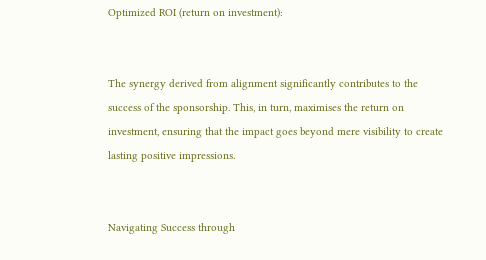Optimized ROI (return on investment):


The synergy derived from alignment significantly contributes to the success of the sponsorship. This, in turn, maximises the return on investment, ensuring that the impact goes beyond mere visibility to create lasting positive impressions.


Navigating Success through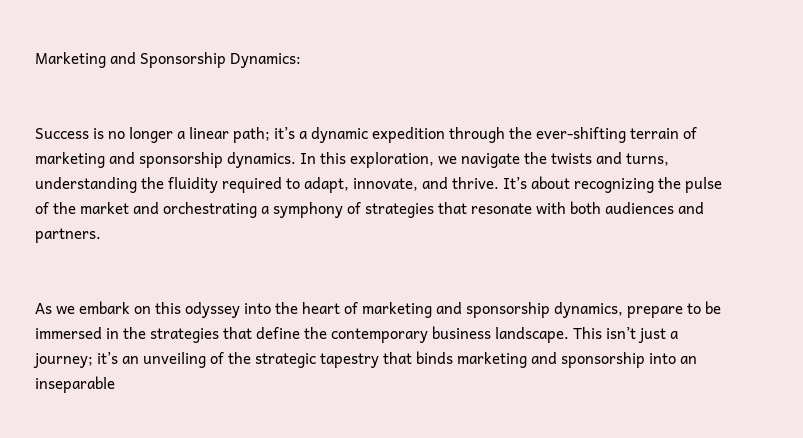Marketing and Sponsorship Dynamics:


Success is no longer a linear path; it’s a dynamic expedition through the ever-shifting terrain of marketing and sponsorship dynamics. In this exploration, we navigate the twists and turns, understanding the fluidity required to adapt, innovate, and thrive. It’s about recognizing the pulse of the market and orchestrating a symphony of strategies that resonate with both audiences and partners.


As we embark on this odyssey into the heart of marketing and sponsorship dynamics, prepare to be immersed in the strategies that define the contemporary business landscape. This isn’t just a journey; it’s an unveiling of the strategic tapestry that binds marketing and sponsorship into an inseparable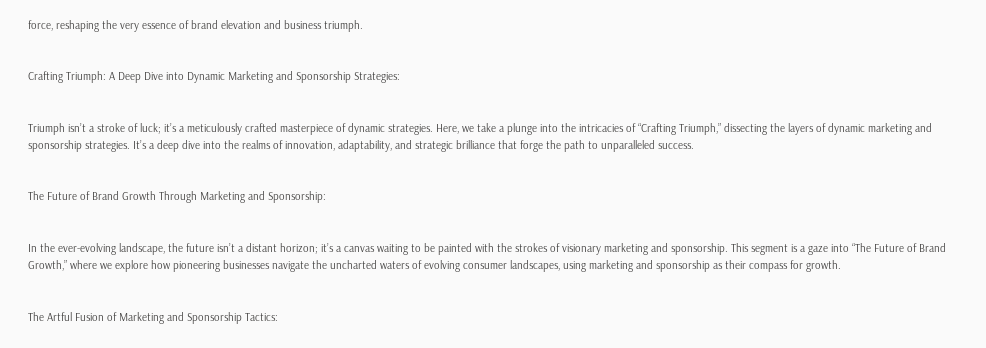force, reshaping the very essence of brand elevation and business triumph.


Crafting Triumph: A Deep Dive into Dynamic Marketing and Sponsorship Strategies:


Triumph isn’t a stroke of luck; it’s a meticulously crafted masterpiece of dynamic strategies. Here, we take a plunge into the intricacies of “Crafting Triumph,” dissecting the layers of dynamic marketing and sponsorship strategies. It’s a deep dive into the realms of innovation, adaptability, and strategic brilliance that forge the path to unparalleled success.


The Future of Brand Growth Through Marketing and Sponsorship:


In the ever-evolving landscape, the future isn’t a distant horizon; it’s a canvas waiting to be painted with the strokes of visionary marketing and sponsorship. This segment is a gaze into “The Future of Brand Growth,” where we explore how pioneering businesses navigate the uncharted waters of evolving consumer landscapes, using marketing and sponsorship as their compass for growth.


The Artful Fusion of Marketing and Sponsorship Tactics: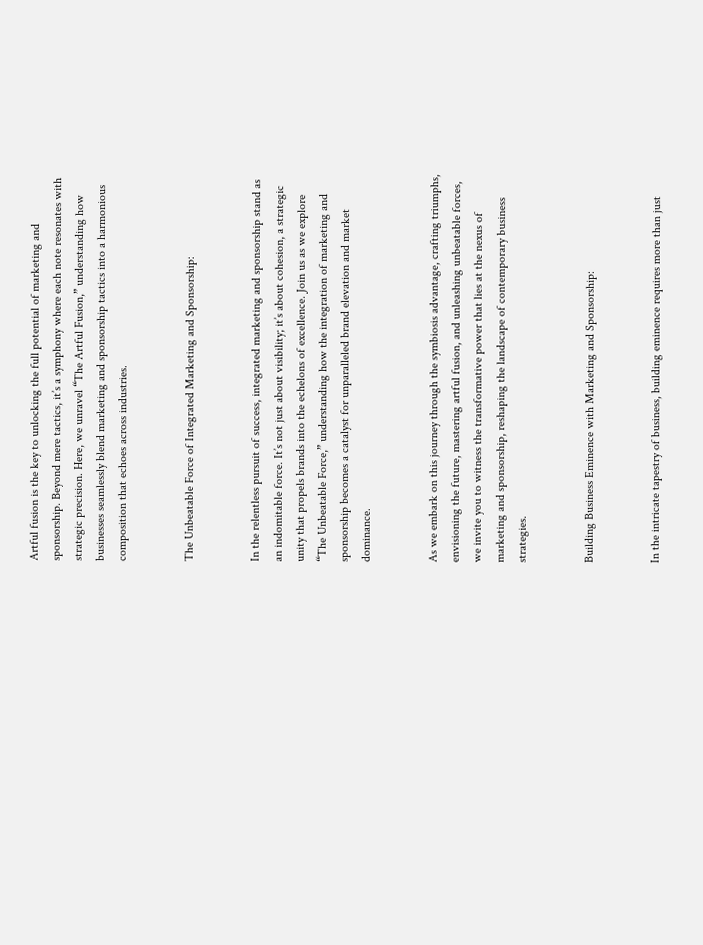Artful fusion is the key to unlocking the full potential of marketing and sponsorship. Beyond mere tactics, it’s a symphony where each note resonates with strategic precision. Here, we unravel “The Artful Fusion,” understanding how businesses seamlessly blend marketing and sponsorship tactics into a harmonious composition that echoes across industries.


The Unbeatable Force of Integrated Marketing and Sponsorship:


In the relentless pursuit of success, integrated marketing and sponsorship stand as an indomitable force. It’s not just about visibility; it’s about cohesion, a strategic unity that propels brands into the echelons of excellence. Join us as we explore “The Unbeatable Force,” understanding how the integration of marketing and sponsorship becomes a catalyst for unparalleled brand elevation and market dominance.


As we embark on this journey through the symbiosis advantage, crafting triumphs, envisioning the future, mastering artful fusion, and unleashing unbeatable forces, we invite you to witness the transformative power that lies at the nexus of marketing and sponsorship, reshaping the landscape of contemporary business strategies.


Building Business Eminence with Marketing and Sponsorship:


In the intricate tapestry of business, building eminence requires more than just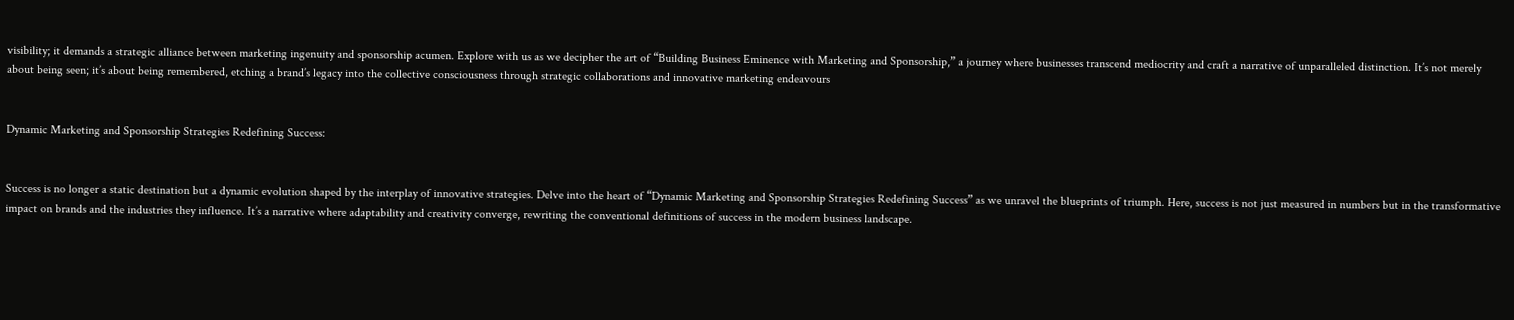visibility; it demands a strategic alliance between marketing ingenuity and sponsorship acumen. Explore with us as we decipher the art of “Building Business Eminence with Marketing and Sponsorship,” a journey where businesses transcend mediocrity and craft a narrative of unparalleled distinction. It’s not merely about being seen; it’s about being remembered, etching a brand’s legacy into the collective consciousness through strategic collaborations and innovative marketing endeavours


Dynamic Marketing and Sponsorship Strategies Redefining Success:


Success is no longer a static destination but a dynamic evolution shaped by the interplay of innovative strategies. Delve into the heart of “Dynamic Marketing and Sponsorship Strategies Redefining Success” as we unravel the blueprints of triumph. Here, success is not just measured in numbers but in the transformative impact on brands and the industries they influence. It’s a narrative where adaptability and creativity converge, rewriting the conventional definitions of success in the modern business landscape.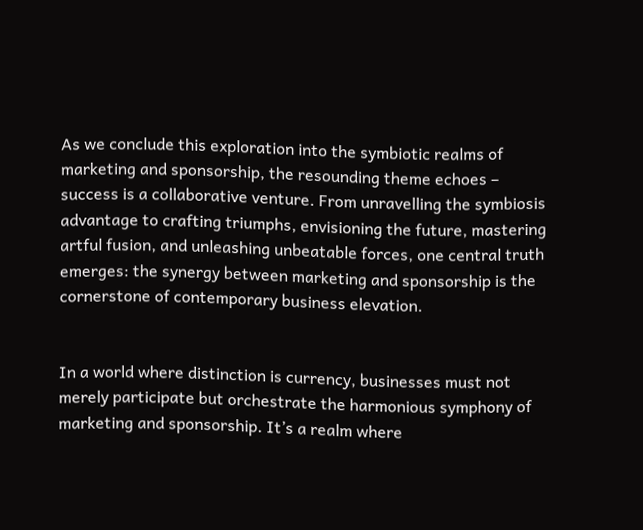As we conclude this exploration into the symbiotic realms of marketing and sponsorship, the resounding theme echoes – success is a collaborative venture. From unravelling the symbiosis advantage to crafting triumphs, envisioning the future, mastering artful fusion, and unleashing unbeatable forces, one central truth emerges: the synergy between marketing and sponsorship is the cornerstone of contemporary business elevation.


In a world where distinction is currency, businesses must not merely participate but orchestrate the harmonious symphony of marketing and sponsorship. It’s a realm where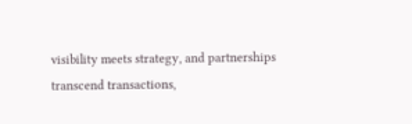visibility meets strategy, and partnerships transcend transactions,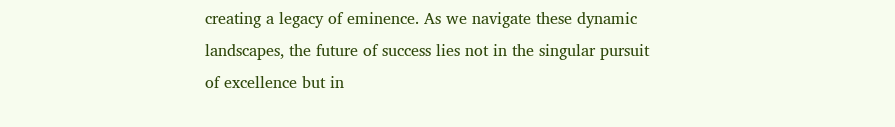creating a legacy of eminence. As we navigate these dynamic landscapes, the future of success lies not in the singular pursuit of excellence but in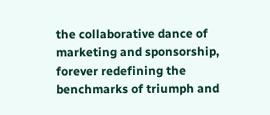the collaborative dance of marketing and sponsorship, forever redefining the benchmarks of triumph and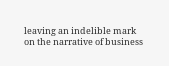leaving an indelible mark on the narrative of business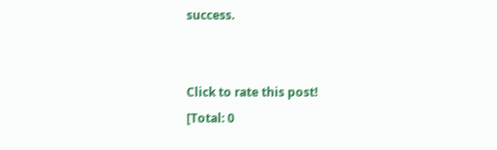success.


Click to rate this post!
[Total: 0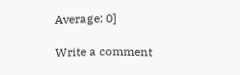Average: 0]

Write a comment